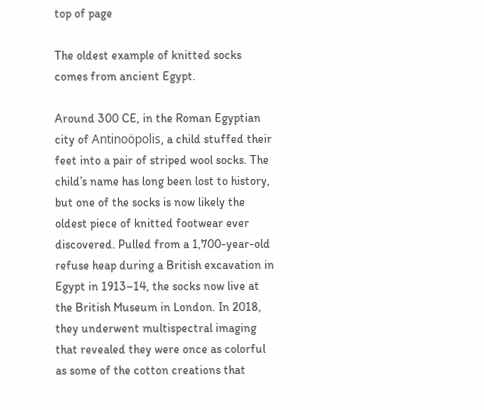top of page

The oldest example of knitted socks comes from ancient Egypt.

Around 300 CE, in the Roman Egyptian city of Antinoöpolis, a child stuffed their feet into a pair of striped wool socks. The child’s name has long been lost to history, but one of the socks is now likely the oldest piece of knitted footwear ever discovered. Pulled from a 1,700-year-old refuse heap during a British excavation in Egypt in 1913–14, the socks now live at the British Museum in London. In 2018, they underwent multispectral imaging that revealed they were once as colorful as some of the cotton creations that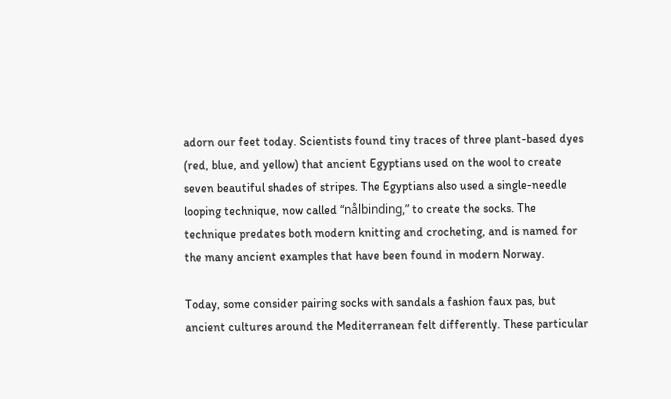adorn our feet today. Scientists found tiny traces of three plant-based dyes (red, blue, and yellow) that ancient Egyptians used on the wool to create seven beautiful shades of stripes. The Egyptians also used a single-needle looping technique, now called “nålbinding,” to create the socks. The technique predates both modern knitting and crocheting, and is named for the many ancient examples that have been found in modern Norway.

Today, some consider pairing socks with sandals a fashion faux pas, but ancient cultures around the Mediterranean felt differently. These particular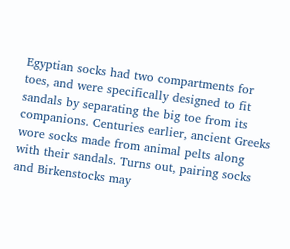Egyptian socks had two compartments for toes, and were specifically designed to fit sandals by separating the big toe from its companions. Centuries earlier, ancient Greeks wore socks made from animal pelts along with their sandals. Turns out, pairing socks and Birkenstocks may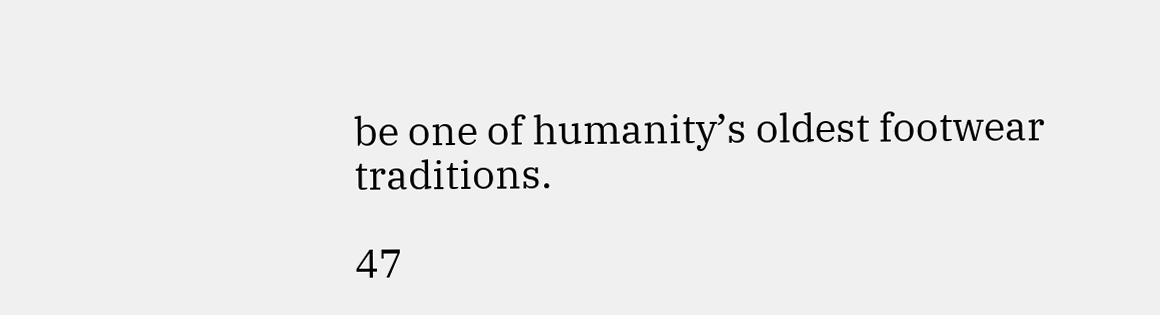be one of humanity’s oldest footwear traditions.

47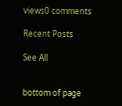views0 comments

Recent Posts

See All


bottom of page